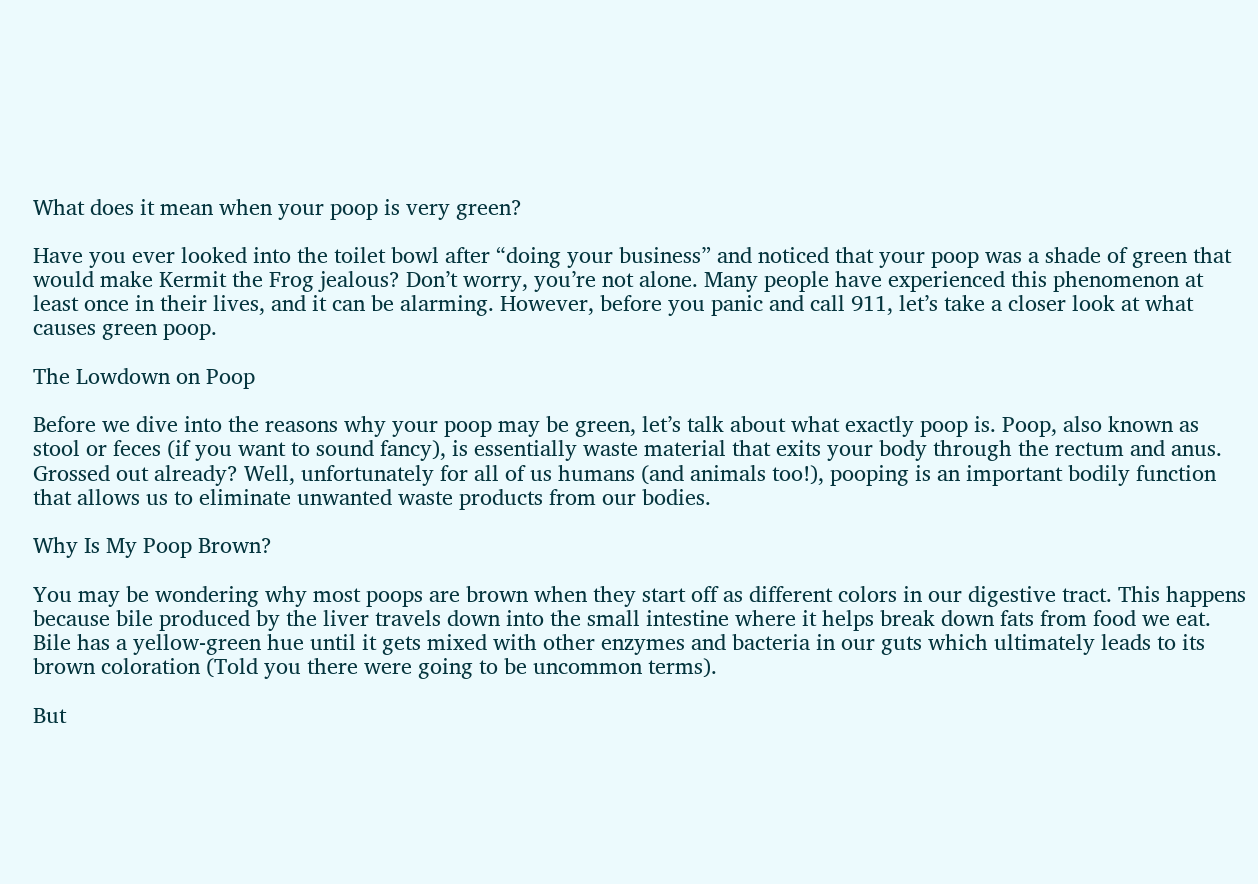What does it mean when your poop is very green?

Have you ever looked into the toilet bowl after “doing your business” and noticed that your poop was a shade of green that would make Kermit the Frog jealous? Don’t worry, you’re not alone. Many people have experienced this phenomenon at least once in their lives, and it can be alarming. However, before you panic and call 911, let’s take a closer look at what causes green poop.

The Lowdown on Poop

Before we dive into the reasons why your poop may be green, let’s talk about what exactly poop is. Poop, also known as stool or feces (if you want to sound fancy), is essentially waste material that exits your body through the rectum and anus. Grossed out already? Well, unfortunately for all of us humans (and animals too!), pooping is an important bodily function that allows us to eliminate unwanted waste products from our bodies.

Why Is My Poop Brown?

You may be wondering why most poops are brown when they start off as different colors in our digestive tract. This happens because bile produced by the liver travels down into the small intestine where it helps break down fats from food we eat. Bile has a yellow-green hue until it gets mixed with other enzymes and bacteria in our guts which ultimately leads to its brown coloration (Told you there were going to be uncommon terms).

But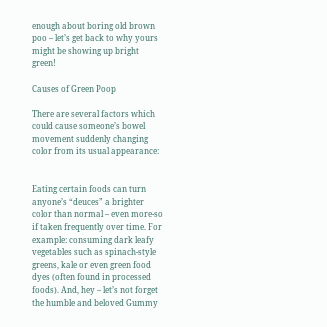enough about boring old brown poo – let’s get back to why yours might be showing up bright green!

Causes of Green Poop

There are several factors which could cause someone’s bowel movement suddenly changing color from its usual appearance:


Eating certain foods can turn anyone’s “deuces” a brighter color than normal – even more-so if taken frequently over time. For example: consuming dark leafy vegetables such as spinach-style greens, kale or even green food dyes (often found in processed foods). And, hey – let’s not forget the humble and beloved Gummy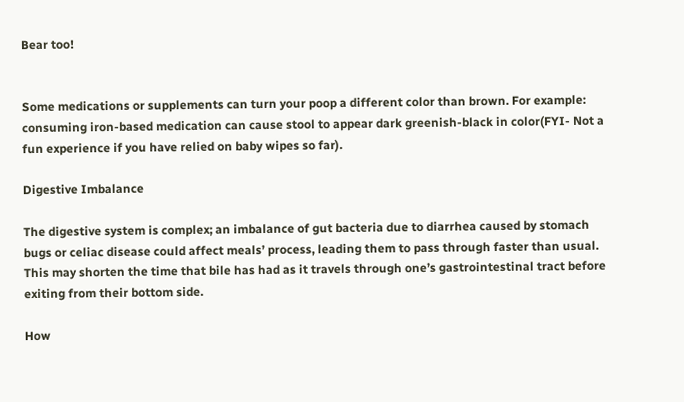Bear too!


Some medications or supplements can turn your poop a different color than brown. For example: consuming iron-based medication can cause stool to appear dark greenish-black in color(FYI- Not a fun experience if you have relied on baby wipes so far).

Digestive Imbalance

The digestive system is complex; an imbalance of gut bacteria due to diarrhea caused by stomach bugs or celiac disease could affect meals’ process, leading them to pass through faster than usual. This may shorten the time that bile has had as it travels through one’s gastrointestinal tract before exiting from their bottom side.

How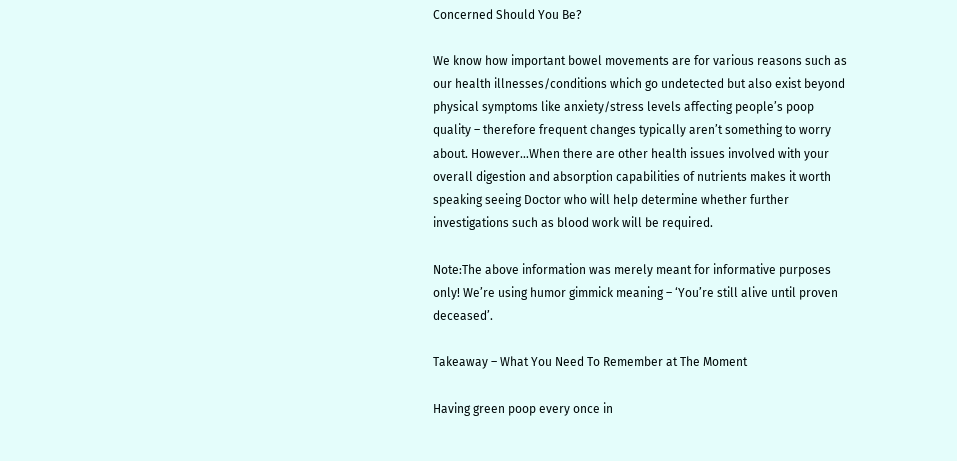Concerned Should You Be?

We know how important bowel movements are for various reasons such as our health illnesses/conditions which go undetected but also exist beyond physical symptoms like anxiety/stress levels affecting people’s poop quality – therefore frequent changes typically aren’t something to worry about. However…When there are other health issues involved with your overall digestion and absorption capabilities of nutrients makes it worth speaking seeing Doctor who will help determine whether further investigations such as blood work will be required.

Note:The above information was merely meant for informative purposes only! We’re using humor gimmick meaning – ‘You’re still alive until proven deceased’.

Takeaway – What You Need To Remember at The Moment

Having green poop every once in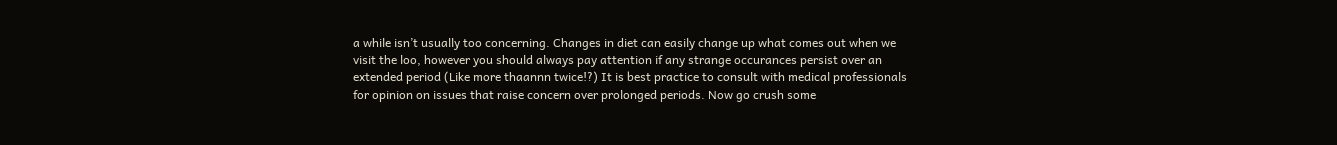a while isn’t usually too concerning. Changes in diet can easily change up what comes out when we visit the loo, however you should always pay attention if any strange occurances persist over an extended period (Like more thaannn twice!?) It is best practice to consult with medical professionals for opinion on issues that raise concern over prolonged periods. Now go crush some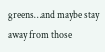greens…and maybe stay away from those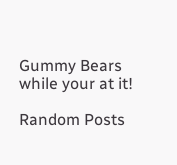Gummy Bears while your at it!

Random Posts